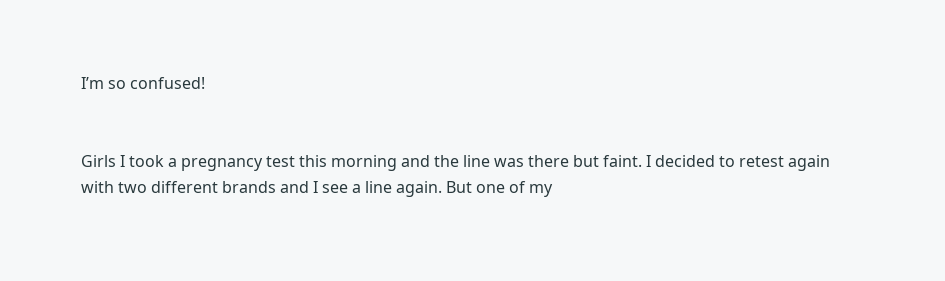I’m so confused!


Girls I took a pregnancy test this morning and the line was there but faint. I decided to retest again with two different brands and I see a line again. But one of my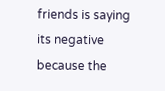friends is saying its negative because the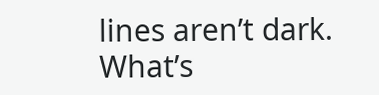lines aren’t dark. What’s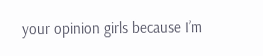your opinion girls because I’m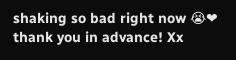shaking so bad right now 😭❤ thank you in advance! Xx